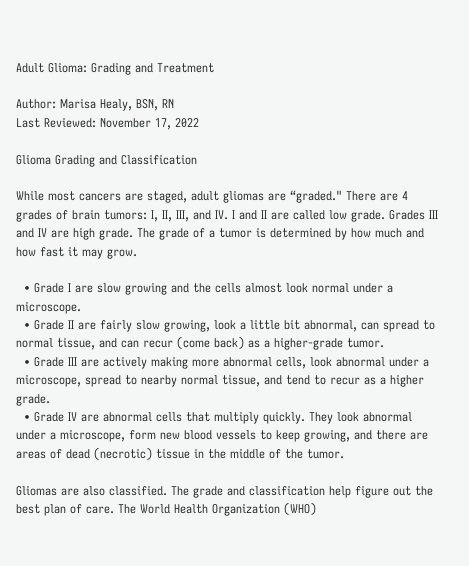Adult Glioma: Grading and Treatment

Author: Marisa Healy, BSN, RN
Last Reviewed: November 17, 2022

Glioma Grading and Classification

While most cancers are staged, adult gliomas are “graded." There are 4 grades of brain tumors: I, II, III, and IV. I and II are called low grade. Grades III and IV are high grade. The grade of a tumor is determined by how much and how fast it may grow.

  • Grade I are slow growing and the cells almost look normal under a microscope.
  • Grade II are fairly slow growing, look a little bit abnormal, can spread to normal tissue, and can recur (come back) as a higher-grade tumor.
  • Grade III are actively making more abnormal cells, look abnormal under a microscope, spread to nearby normal tissue, and tend to recur as a higher grade.
  • Grade IV are abnormal cells that multiply quickly. They look abnormal under a microscope, form new blood vessels to keep growing, and there are areas of dead (necrotic) tissue in the middle of the tumor.

Gliomas are also classified. The grade and classification help figure out the best plan of care. The World Health Organization (WHO)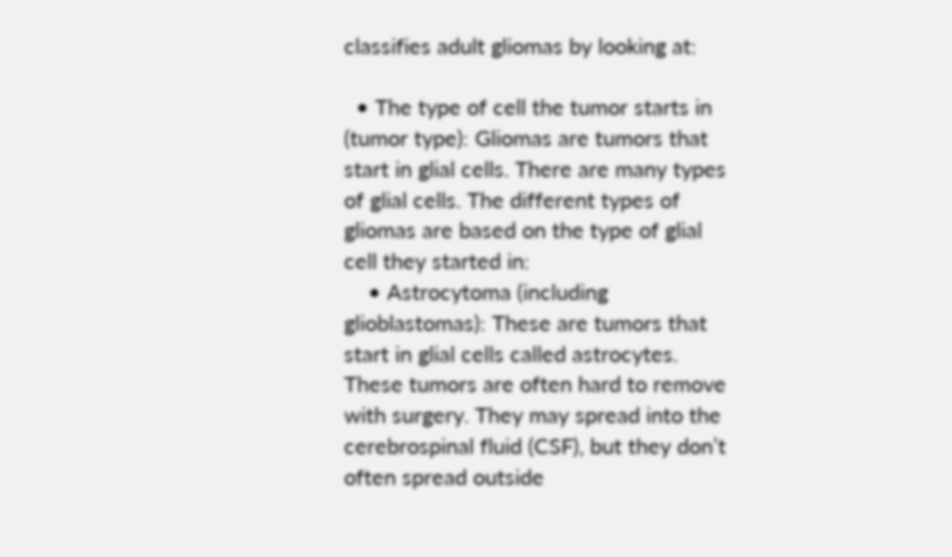classifies adult gliomas by looking at:

  • The type of cell the tumor starts in (tumor type): Gliomas are tumors that start in glial cells. There are many types of glial cells. The different types of gliomas are based on the type of glial cell they started in:
    • Astrocytoma (including glioblastomas): These are tumors that start in glial cells called astrocytes. These tumors are often hard to remove with surgery. They may spread into the cerebrospinal fluid (CSF), but they don’t often spread outside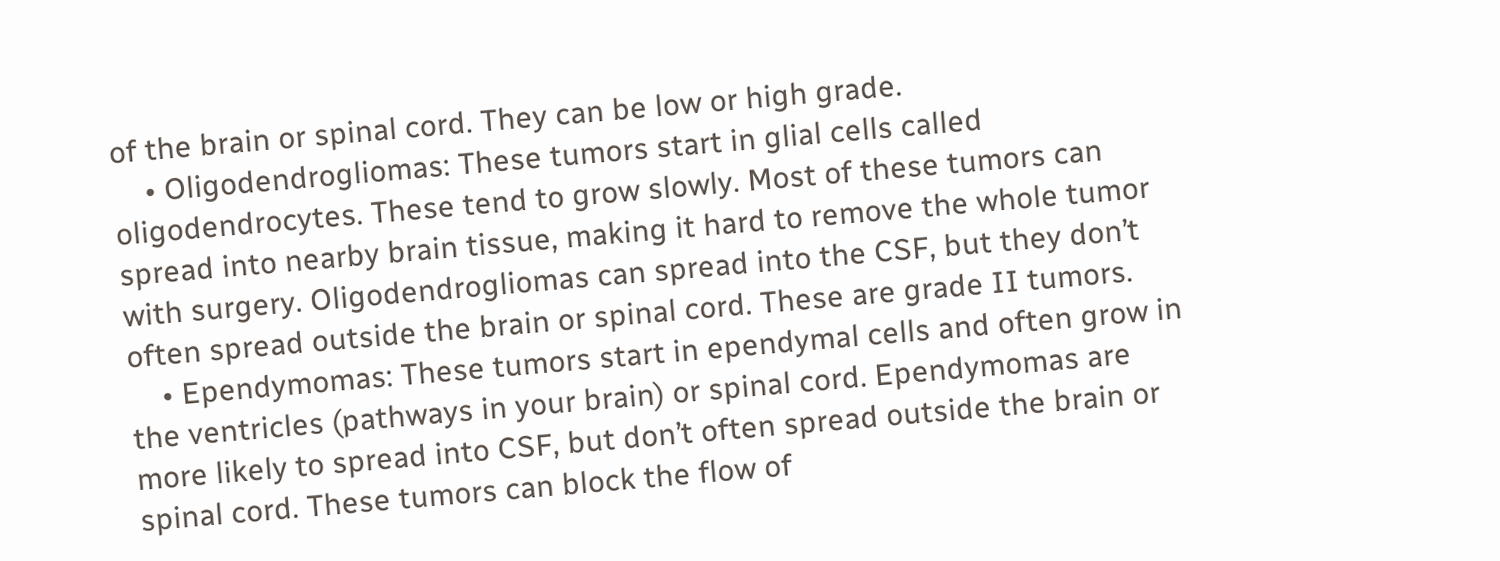of the brain or spinal cord. They can be low or high grade.
    • Oligodendrogliomas: These tumors start in glial cells called oligodendrocytes. These tend to grow slowly. Most of these tumors can spread into nearby brain tissue, making it hard to remove the whole tumor with surgery. Oligodendrogliomas can spread into the CSF, but they don’t often spread outside the brain or spinal cord. These are grade II tumors.
    • Ependymomas: These tumors start in ependymal cells and often grow in the ventricles (pathways in your brain) or spinal cord. Ependymomas are more likely to spread into CSF, but don’t often spread outside the brain or spinal cord. These tumors can block the flow of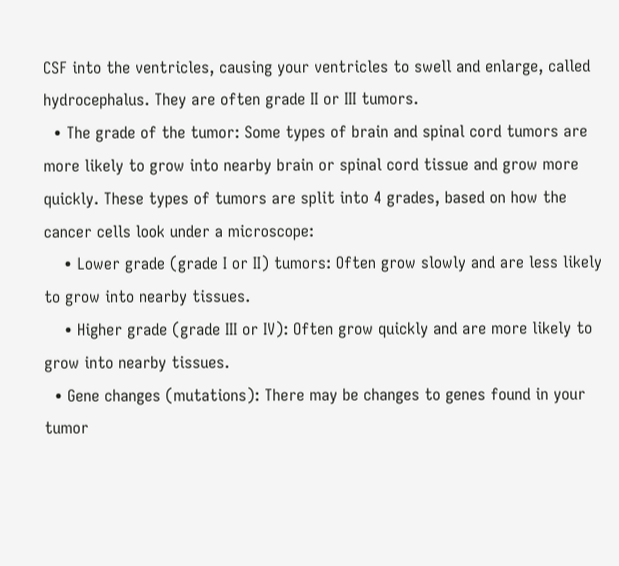CSF into the ventricles, causing your ventricles to swell and enlarge, called hydrocephalus. They are often grade II or III tumors.
  • The grade of the tumor: Some types of brain and spinal cord tumors are more likely to grow into nearby brain or spinal cord tissue and grow more quickly. These types of tumors are split into 4 grades, based on how the cancer cells look under a microscope:
    • Lower grade (grade I or II) tumors: Often grow slowly and are less likely to grow into nearby tissues.
    • Higher grade (grade III or IV): Often grow quickly and are more likely to grow into nearby tissues.
  • Gene changes (mutations): There may be changes to genes found in your tumor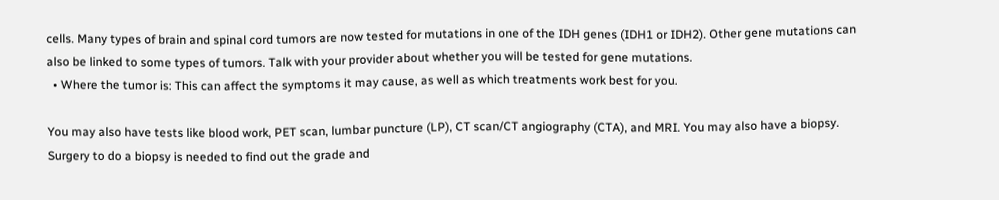cells. Many types of brain and spinal cord tumors are now tested for mutations in one of the IDH genes (IDH1 or IDH2). Other gene mutations can also be linked to some types of tumors. Talk with your provider about whether you will be tested for gene mutations.
  • Where the tumor is: This can affect the symptoms it may cause, as well as which treatments work best for you.

You may also have tests like blood work, PET scan, lumbar puncture (LP), CT scan/CT angiography (CTA), and MRI. You may also have a biopsy. Surgery to do a biopsy is needed to find out the grade and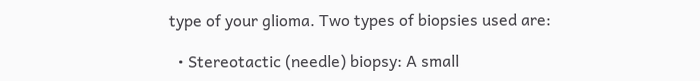type of your glioma. Two types of biopsies used are:

  • Stereotactic (needle) biopsy: A small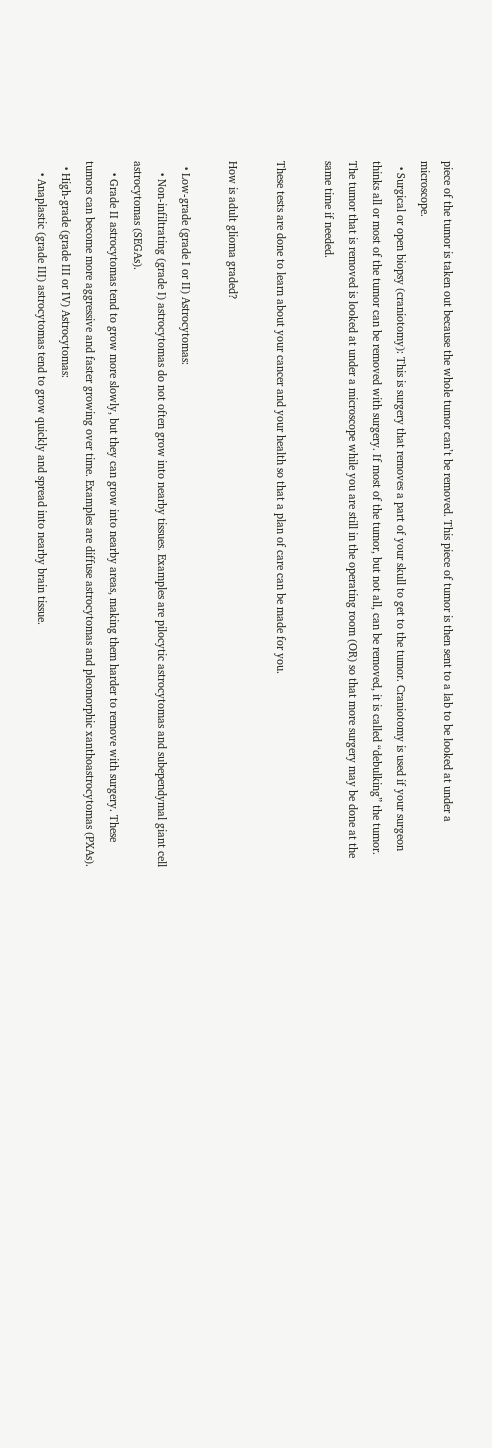piece of the tumor is taken out because the whole tumor can’t be removed. This piece of tumor is then sent to a lab to be looked at under a microscope.
  • Surgical or open biopsy (craniotomy): This is surgery that removes a part of your skull to get to the tumor. Craniotomy is used if your surgeon thinks all or most of the tumor can be removed with surgery. If most of the tumor, but not all, can be removed, it is called “debulking” the tumor. The tumor that is removed is looked at under a microscope while you are still in the operating room (OR) so that more surgery may be done at the same time if needed.

These tests are done to learn about your cancer and your health so that a plan of care can be made for you.

How is adult glioma graded?

  • Low-grade (grade I or II) Astrocytomas:
    • Non-infiltrating (grade I) astrocytomas do not often grow into nearby tissues. Examples are pilocytic astrocytomas and subependymal giant cell astrocytomas (SEGAs).
    • Grade II astrocytomas tend to grow more slowly, but they can grow into nearby areas, making them harder to remove with surgery. These tumors can become more aggressive and faster growing over time. Examples are diffuse astrocytomas and pleomorphic xanthoastrocytomas (PXAs).
  • High-grade (grade III or IV) Astrocytomas:
    • Anaplastic (grade III) astrocytomas tend to grow quickly and spread into nearby brain tissue.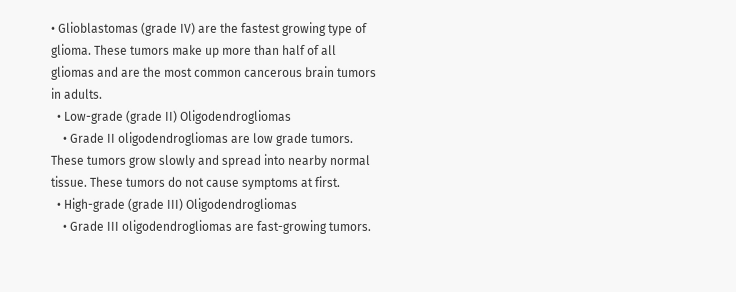• Glioblastomas (grade IV) are the fastest growing type of glioma. These tumors make up more than half of all gliomas and are the most common cancerous brain tumors in adults.
  • Low-grade (grade II) Oligodendrogliomas
    • Grade II oligodendrogliomas are low grade tumors. These tumors grow slowly and spread into nearby normal tissue. These tumors do not cause symptoms at first.
  • High-grade (grade III) Oligodendrogliomas
    • Grade III oligodendrogliomas are fast-growing tumors.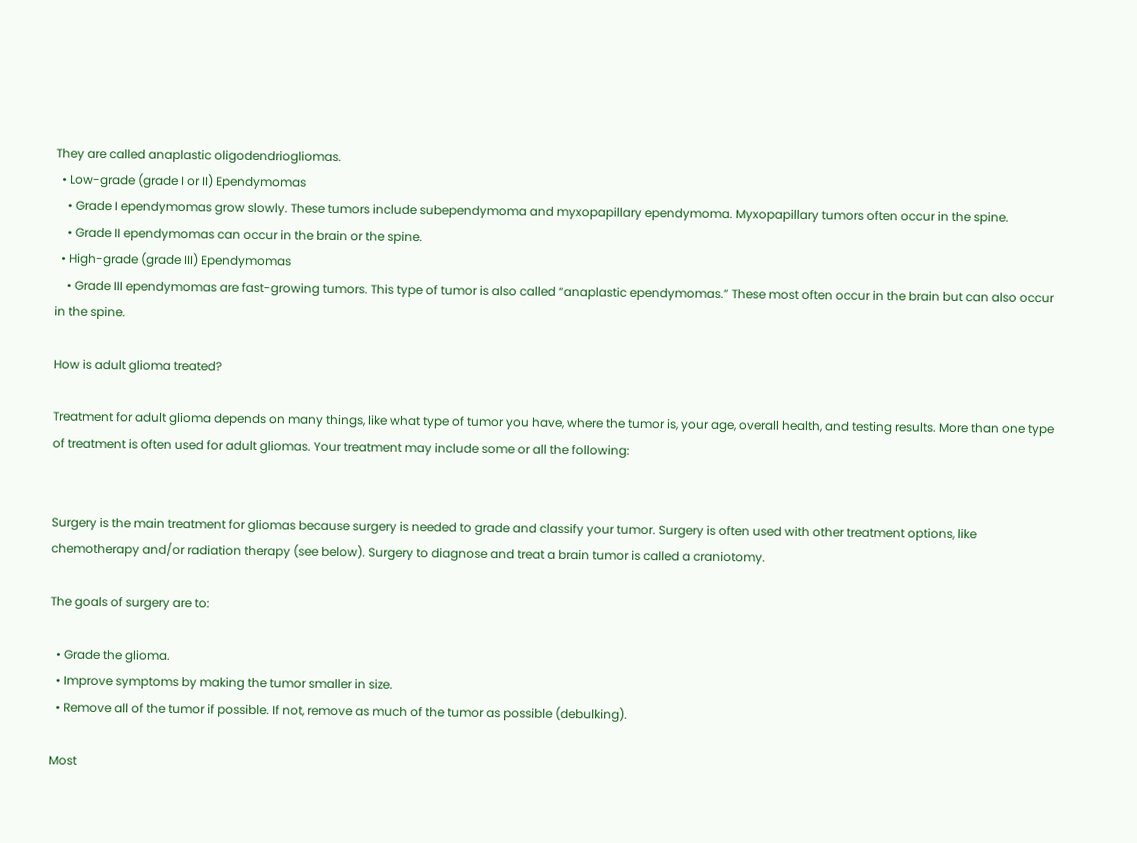They are called anaplastic oligodendriogliomas.
  • Low-grade (grade I or II) Ependymomas
    • Grade I ependymomas grow slowly. These tumors include subependymoma and myxopapillary ependymoma. Myxopapillary tumors often occur in the spine.
    • Grade II ependymomas can occur in the brain or the spine.
  • High-grade (grade III) Ependymomas
    • Grade III ependymomas are fast-growing tumors. This type of tumor is also called “anaplastic ependymomas.” These most often occur in the brain but can also occur in the spine.

How is adult glioma treated?

Treatment for adult glioma depends on many things, like what type of tumor you have, where the tumor is, your age, overall health, and testing results. More than one type of treatment is often used for adult gliomas. Your treatment may include some or all the following:


Surgery is the main treatment for gliomas because surgery is needed to grade and classify your tumor. Surgery is often used with other treatment options, like chemotherapy and/or radiation therapy (see below). Surgery to diagnose and treat a brain tumor is called a craniotomy.

The goals of surgery are to:

  • Grade the glioma.
  • Improve symptoms by making the tumor smaller in size.
  • Remove all of the tumor if possible. If not, remove as much of the tumor as possible (debulking).

Most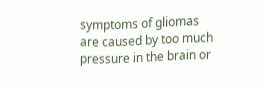symptoms of gliomas are caused by too much pressure in the brain or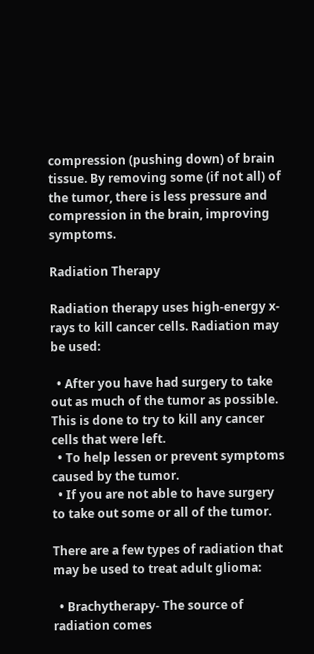compression (pushing down) of brain tissue. By removing some (if not all) of the tumor, there is less pressure and compression in the brain, improving symptoms.

Radiation Therapy

Radiation therapy uses high-energy x-rays to kill cancer cells. Radiation may be used:

  • After you have had surgery to take out as much of the tumor as possible. This is done to try to kill any cancer cells that were left.
  • To help lessen or prevent symptoms caused by the tumor.
  • If you are not able to have surgery to take out some or all of the tumor.

There are a few types of radiation that may be used to treat adult glioma:

  • Brachytherapy- The source of radiation comes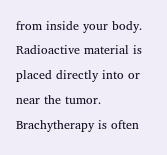from inside your body. Radioactive material is placed directly into or near the tumor. Brachytherapy is often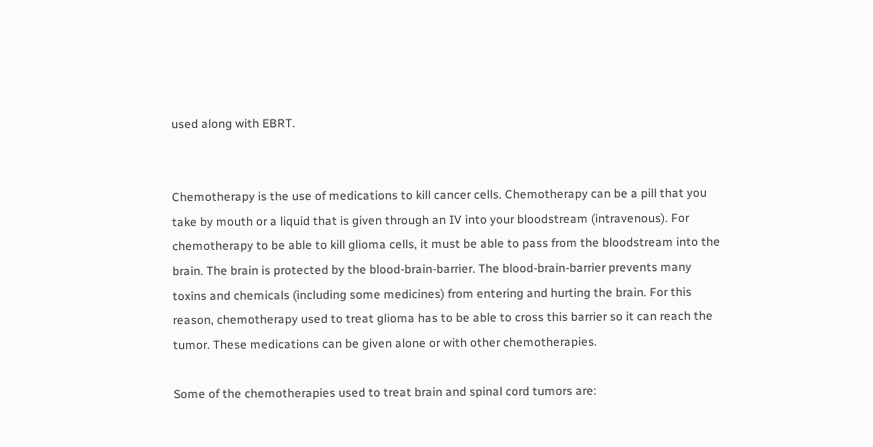used along with EBRT.


Chemotherapy is the use of medications to kill cancer cells. Chemotherapy can be a pill that you take by mouth or a liquid that is given through an IV into your bloodstream (intravenous). For chemotherapy to be able to kill glioma cells, it must be able to pass from the bloodstream into the brain. The brain is protected by the blood-brain-barrier. The blood-brain-barrier prevents many toxins and chemicals (including some medicines) from entering and hurting the brain. For this reason, chemotherapy used to treat glioma has to be able to cross this barrier so it can reach the tumor. These medications can be given alone or with other chemotherapies.

Some of the chemotherapies used to treat brain and spinal cord tumors are: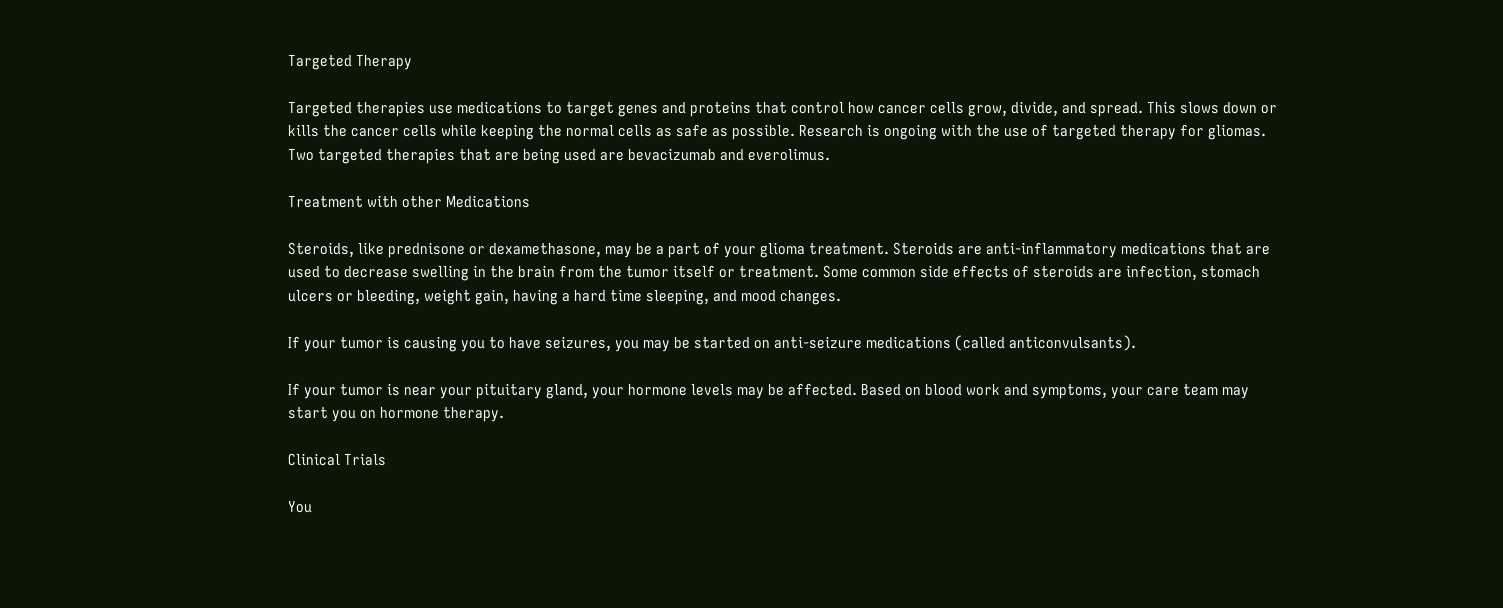Targeted Therapy

Targeted therapies use medications to target genes and proteins that control how cancer cells grow, divide, and spread. This slows down or kills the cancer cells while keeping the normal cells as safe as possible. Research is ongoing with the use of targeted therapy for gliomas. Two targeted therapies that are being used are bevacizumab and everolimus.

Treatment with other Medications

Steroids, like prednisone or dexamethasone, may be a part of your glioma treatment. Steroids are anti-inflammatory medications that are used to decrease swelling in the brain from the tumor itself or treatment. Some common side effects of steroids are infection, stomach ulcers or bleeding, weight gain, having a hard time sleeping, and mood changes.

If your tumor is causing you to have seizures, you may be started on anti-seizure medications (called anticonvulsants).

If your tumor is near your pituitary gland, your hormone levels may be affected. Based on blood work and symptoms, your care team may start you on hormone therapy.

Clinical Trials

You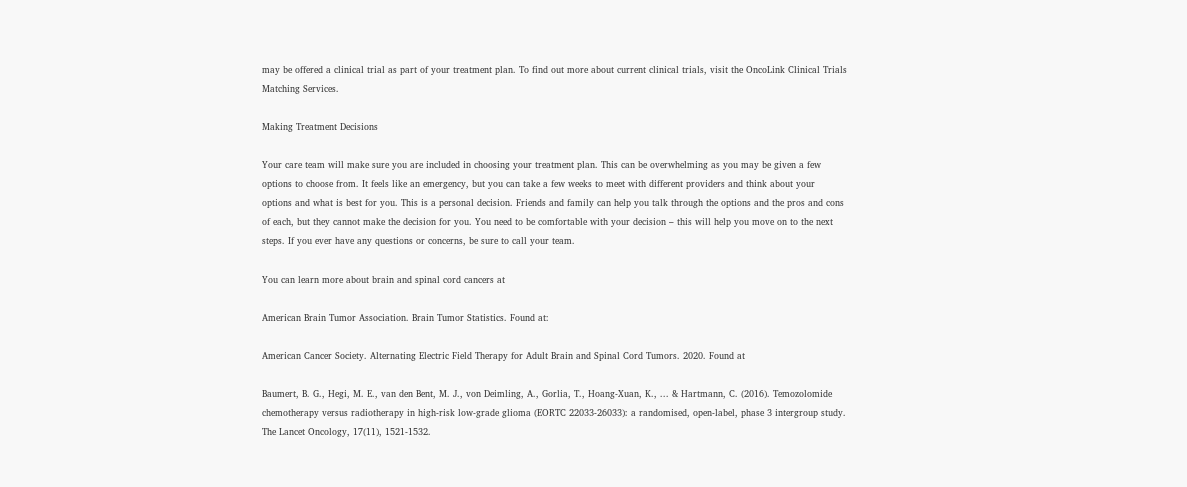may be offered a clinical trial as part of your treatment plan. To find out more about current clinical trials, visit the OncoLink Clinical Trials Matching Services.

Making Treatment Decisions

Your care team will make sure you are included in choosing your treatment plan. This can be overwhelming as you may be given a few options to choose from. It feels like an emergency, but you can take a few weeks to meet with different providers and think about your options and what is best for you. This is a personal decision. Friends and family can help you talk through the options and the pros and cons of each, but they cannot make the decision for you. You need to be comfortable with your decision – this will help you move on to the next steps. If you ever have any questions or concerns, be sure to call your team.

You can learn more about brain and spinal cord cancers at

American Brain Tumor Association. Brain Tumor Statistics. Found at:

American Cancer Society. Alternating Electric Field Therapy for Adult Brain and Spinal Cord Tumors. 2020. Found at

Baumert, B. G., Hegi, M. E., van den Bent, M. J., von Deimling, A., Gorlia, T., Hoang-Xuan, K., ... & Hartmann, C. (2016). Temozolomide chemotherapy versus radiotherapy in high-risk low-grade glioma (EORTC 22033-26033): a randomised, open-label, phase 3 intergroup study. The Lancet Oncology, 17(11), 1521-1532.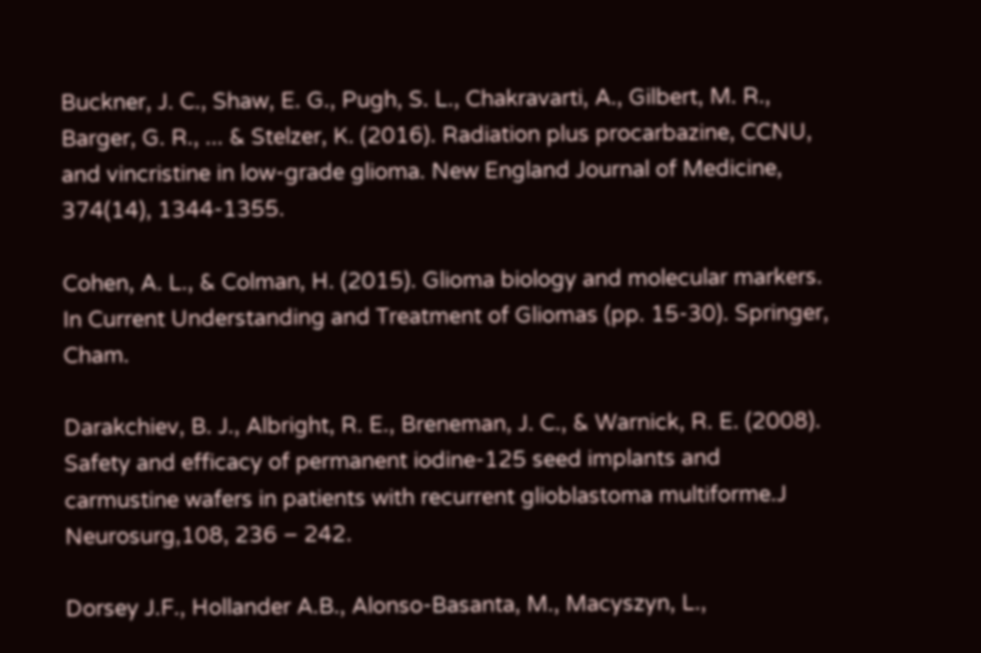Buckner, J. C., Shaw, E. G., Pugh, S. L., Chakravarti, A., Gilbert, M. R., Barger, G. R., ... & Stelzer, K. (2016). Radiation plus procarbazine, CCNU, and vincristine in low-grade glioma. New England Journal of Medicine, 374(14), 1344-1355.

Cohen, A. L., & Colman, H. (2015). Glioma biology and molecular markers. In Current Understanding and Treatment of Gliomas (pp. 15-30). Springer, Cham.

Darakchiev, B. J., Albright, R. E., Breneman, J. C., & Warnick, R. E. (2008). Safety and efficacy of permanent iodine-125 seed implants and carmustine wafers in patients with recurrent glioblastoma multiforme.J Neurosurg,108, 236 – 242.

Dorsey J.F., Hollander A.B., Alonso-Basanta, M., Macyszyn, L.,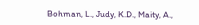Bohman, L., Judy, K.D., Maity, A.,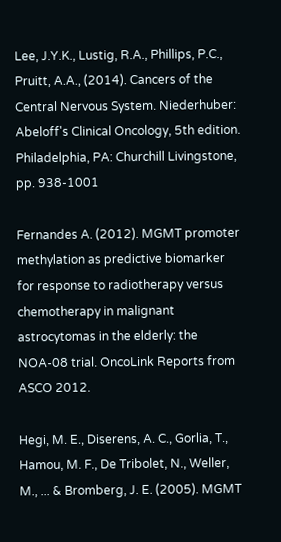Lee, J.Y.K., Lustig, R.A., Phillips, P.C., Pruitt, A.A., (2014). Cancers of the Central Nervous System. Niederhuber: Abeloff's Clinical Oncology, 5th edition. Philadelphia, PA: Churchill Livingstone, pp. 938-1001

Fernandes A. (2012). MGMT promoter methylation as predictive biomarker for response to radiotherapy versus chemotherapy in malignant astrocytomas in the elderly: the NOA-08 trial. OncoLink Reports from ASCO 2012.

Hegi, M. E., Diserens, A. C., Gorlia, T., Hamou, M. F., De Tribolet, N., Weller, M., ... & Bromberg, J. E. (2005). MGMT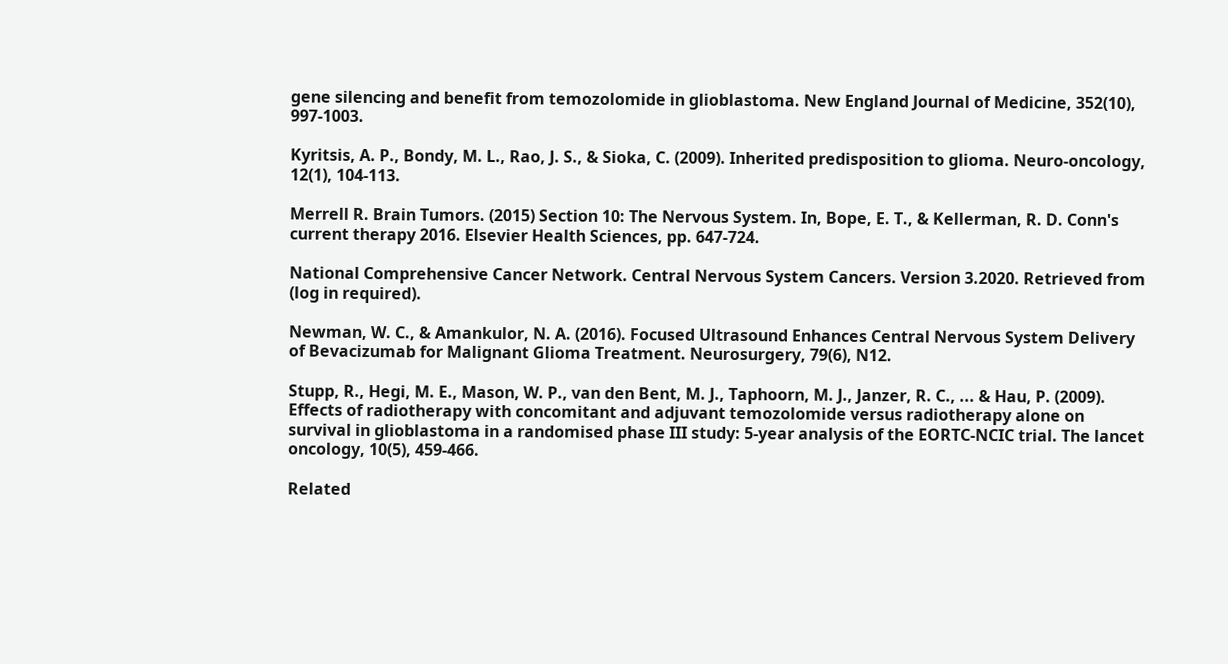gene silencing and benefit from temozolomide in glioblastoma. New England Journal of Medicine, 352(10), 997-1003.

Kyritsis, A. P., Bondy, M. L., Rao, J. S., & Sioka, C. (2009). Inherited predisposition to glioma. Neuro-oncology, 12(1), 104-113.

Merrell R. Brain Tumors. (2015) Section 10: The Nervous System. In, Bope, E. T., & Kellerman, R. D. Conn's current therapy 2016. Elsevier Health Sciences, pp. 647-724.

National Comprehensive Cancer Network. Central Nervous System Cancers. Version 3.2020. Retrieved from (log in required).

Newman, W. C., & Amankulor, N. A. (2016). Focused Ultrasound Enhances Central Nervous System Delivery of Bevacizumab for Malignant Glioma Treatment. Neurosurgery, 79(6), N12.

Stupp, R., Hegi, M. E., Mason, W. P., van den Bent, M. J., Taphoorn, M. J., Janzer, R. C., ... & Hau, P. (2009). Effects of radiotherapy with concomitant and adjuvant temozolomide versus radiotherapy alone on survival in glioblastoma in a randomised phase III study: 5-year analysis of the EORTC-NCIC trial. The lancet oncology, 10(5), 459-466.

Related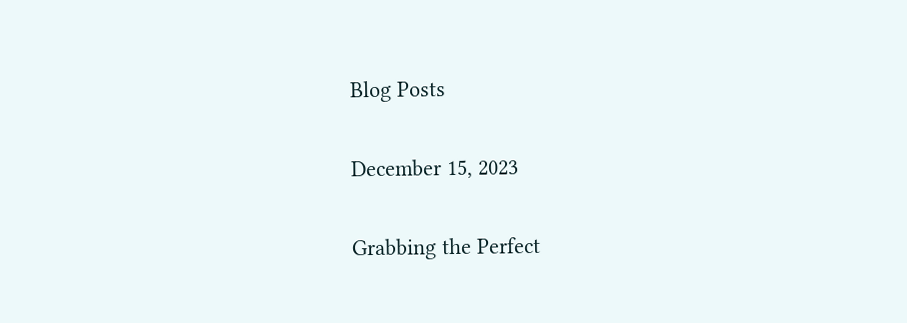Blog Posts

December 15, 2023

Grabbing the Perfect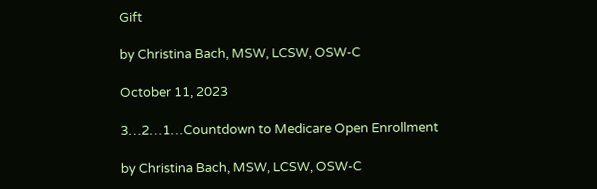Gift

by Christina Bach, MSW, LCSW, OSW-C

October 11, 2023

3…2…1…Countdown to Medicare Open Enrollment

by Christina Bach, MSW, LCSW, OSW-C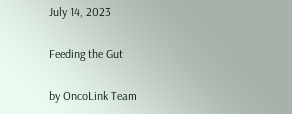July 14, 2023

Feeding the Gut

by OncoLink Team